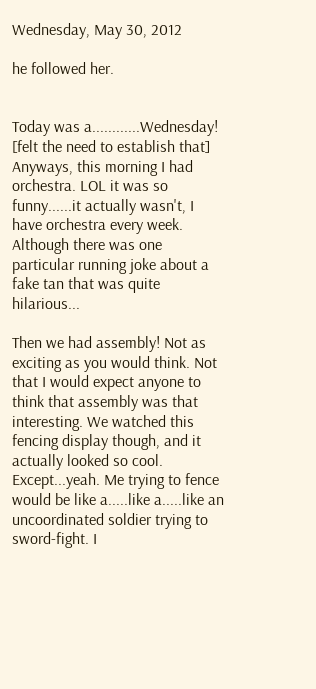Wednesday, May 30, 2012

he followed her.


Today was a............Wednesday! [felt the need to establish that]
Anyways, this morning I had orchestra. LOL it was so funny......it actually wasn't, I have orchestra every week. Although there was one particular running joke about a fake tan that was quite hilarious...

Then we had assembly! Not as exciting as you would think. Not that I would expect anyone to think that assembly was that interesting. We watched this fencing display though, and it actually looked so cool. Except...yeah. Me trying to fence would be like a.....like a.....like an uncoordinated soldier trying to sword-fight. I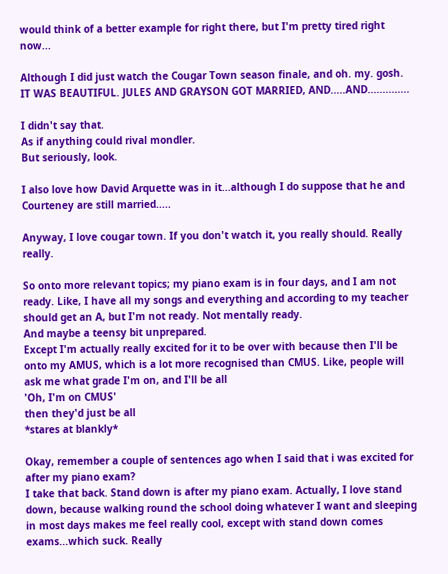would think of a better example for right there, but I'm pretty tired right now...

Although I did just watch the Cougar Town season finale, and oh. my. gosh. IT WAS BEAUTIFUL. JULES AND GRAYSON GOT MARRIED, AND.....AND..............

I didn't say that.
As if anything could rival mondler.
But seriously, look.

I also love how David Arquette was in it...although I do suppose that he and Courteney are still married.....

Anyway, I love cougar town. If you don't watch it, you really should. Really really.

So onto more relevant topics; my piano exam is in four days, and I am not ready. Like, I have all my songs and everything and according to my teacher should get an A, but I'm not ready. Not mentally ready.
And maybe a teensy bit unprepared.
Except I'm actually really excited for it to be over with because then I'll be onto my AMUS, which is a lot more recognised than CMUS. Like, people will ask me what grade I'm on, and I'll be all
'Oh, I'm on CMUS'
then they'd just be all
*stares at blankly*

Okay, remember a couple of sentences ago when I said that i was excited for after my piano exam?
I take that back. Stand down is after my piano exam. Actually, I love stand down, because walking round the school doing whatever I want and sleeping in most days makes me feel really cool, except with stand down comes exams...which suck. Really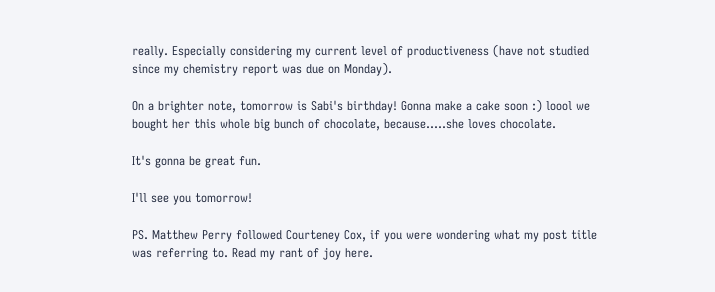really. Especially considering my current level of productiveness (have not studied since my chemistry report was due on Monday).

On a brighter note, tomorrow is Sabi's birthday! Gonna make a cake soon :) loool we bought her this whole big bunch of chocolate, because.....she loves chocolate.

It's gonna be great fun.

I'll see you tomorrow!

PS. Matthew Perry followed Courteney Cox, if you were wondering what my post title was referring to. Read my rant of joy here.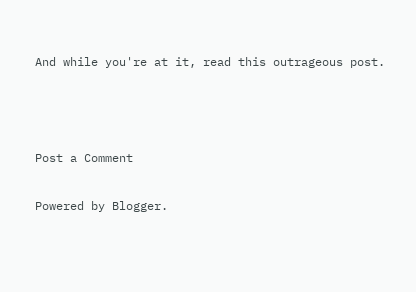And while you're at it, read this outrageous post.



Post a Comment

Powered by Blogger.